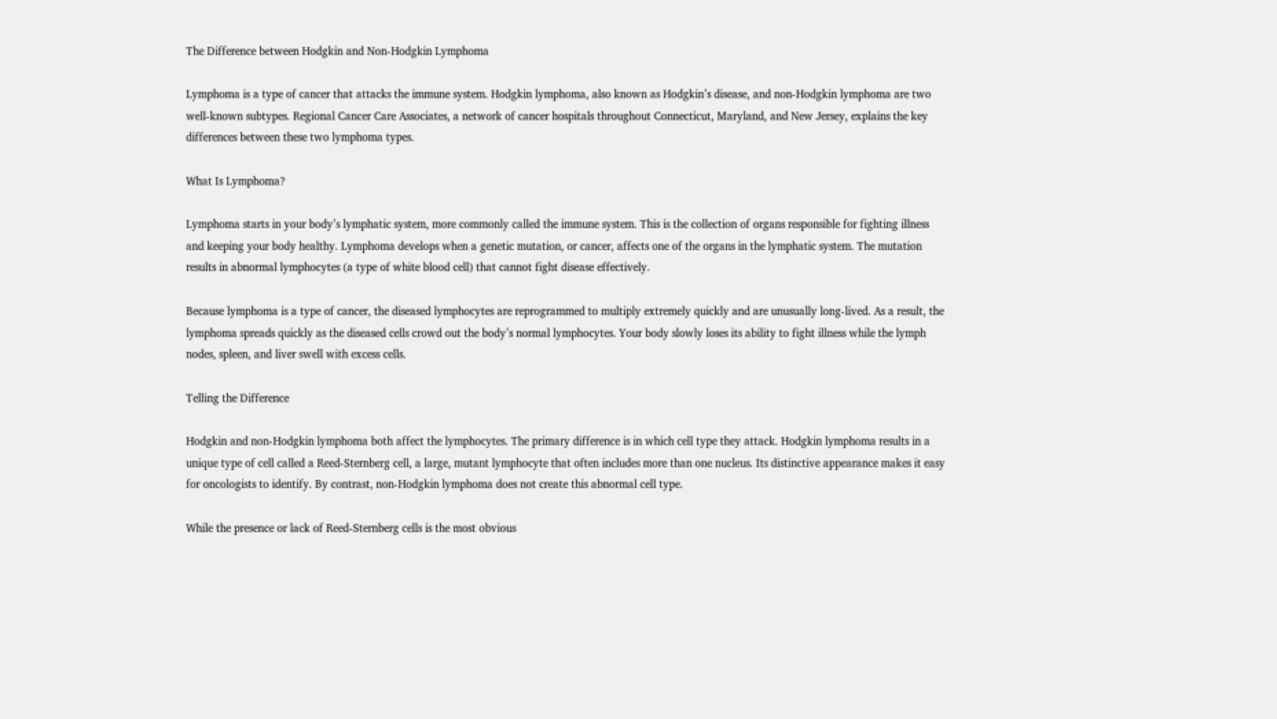The Difference between Hodgkin and Non-Hodgkin Lymphoma

Lymphoma is a type of cancer that attacks the immune system. Hodgkin lymphoma, also known as Hodgkin’s disease, and non-Hodgkin lymphoma are two well-known subtypes. Regional Cancer Care Associates, a network of cancer hospitals throughout Connecticut, Maryland, and New Jersey, explains the key differences between these two lymphoma types.

What Is Lymphoma?

Lymphoma starts in your body’s lymphatic system, more commonly called the immune system. This is the collection of organs responsible for fighting illness and keeping your body healthy. Lymphoma develops when a genetic mutation, or cancer, affects one of the organs in the lymphatic system. The mutation results in abnormal lymphocytes (a type of white blood cell) that cannot fight disease effectively.

Because lymphoma is a type of cancer, the diseased lymphocytes are reprogrammed to multiply extremely quickly and are unusually long-lived. As a result, the lymphoma spreads quickly as the diseased cells crowd out the body’s normal lymphocytes. Your body slowly loses its ability to fight illness while the lymph nodes, spleen, and liver swell with excess cells.

Telling the Difference

Hodgkin and non-Hodgkin lymphoma both affect the lymphocytes. The primary difference is in which cell type they attack. Hodgkin lymphoma results in a unique type of cell called a Reed-Sternberg cell, a large, mutant lymphocyte that often includes more than one nucleus. Its distinctive appearance makes it easy for oncologists to identify. By contrast, non-Hodgkin lymphoma does not create this abnormal cell type.

While the presence or lack of Reed-Sternberg cells is the most obvious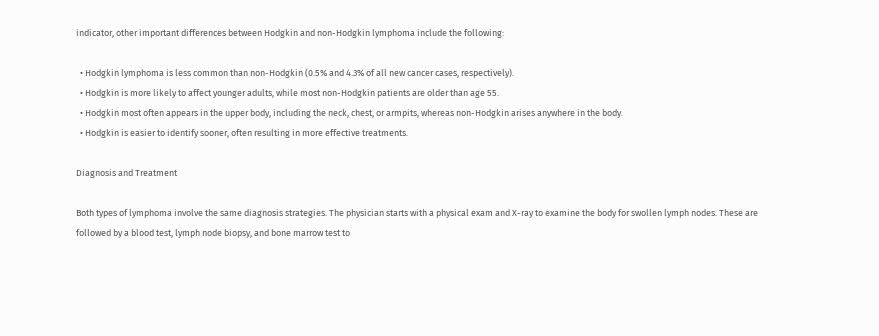indicator, other important differences between Hodgkin and non-Hodgkin lymphoma include the following:

  • Hodgkin lymphoma is less common than non-Hodgkin (0.5% and 4.3% of all new cancer cases, respectively).
  • Hodgkin is more likely to affect younger adults, while most non-Hodgkin patients are older than age 55.
  • Hodgkin most often appears in the upper body, including the neck, chest, or armpits, whereas non-Hodgkin arises anywhere in the body.
  • Hodgkin is easier to identify sooner, often resulting in more effective treatments.

Diagnosis and Treatment

Both types of lymphoma involve the same diagnosis strategies. The physician starts with a physical exam and X-ray to examine the body for swollen lymph nodes. These are followed by a blood test, lymph node biopsy, and bone marrow test to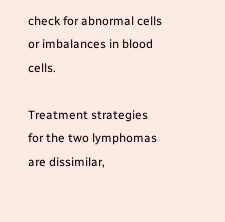check for abnormal cells or imbalances in blood cells.

Treatment strategies for the two lymphomas are dissimilar,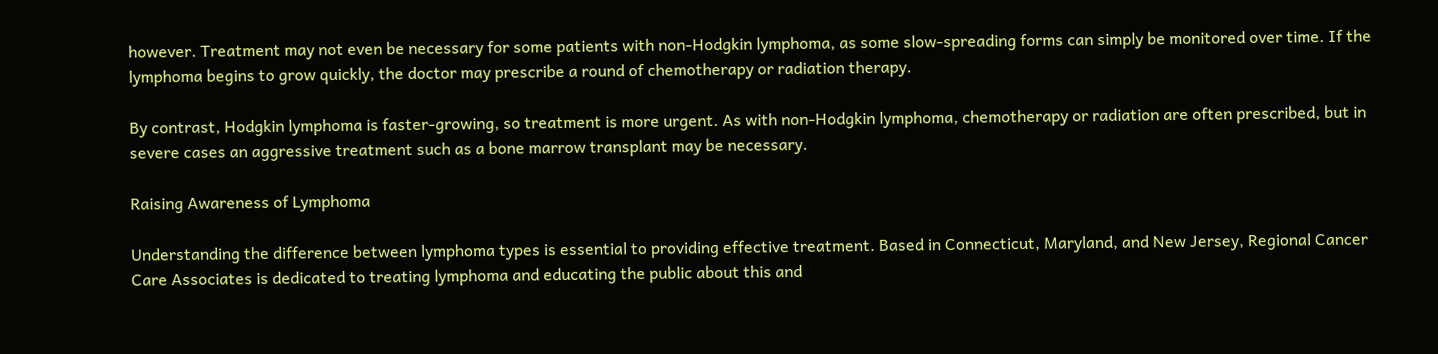however. Treatment may not even be necessary for some patients with non-Hodgkin lymphoma, as some slow-spreading forms can simply be monitored over time. If the lymphoma begins to grow quickly, the doctor may prescribe a round of chemotherapy or radiation therapy.

By contrast, Hodgkin lymphoma is faster-growing, so treatment is more urgent. As with non-Hodgkin lymphoma, chemotherapy or radiation are often prescribed, but in severe cases an aggressive treatment such as a bone marrow transplant may be necessary.

Raising Awareness of Lymphoma

Understanding the difference between lymphoma types is essential to providing effective treatment. Based in Connecticut, Maryland, and New Jersey, Regional Cancer Care Associates is dedicated to treating lymphoma and educating the public about this and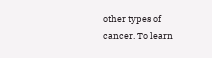other types of cancer. To learn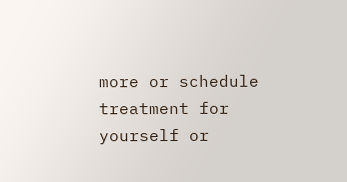more or schedule treatment for yourself or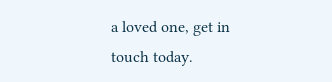a loved one, get in touch today.